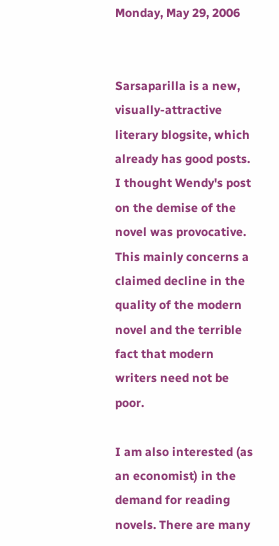Monday, May 29, 2006


Sarsaparilla is a new, visually-attractive literary blogsite, which already has good posts. I thought Wendy's post on the demise of the novel was provocative. This mainly concerns a claimed decline in the quality of the modern novel and the terrible fact that modern writers need not be poor.

I am also interested (as an economist) in the demand for reading novels. There are many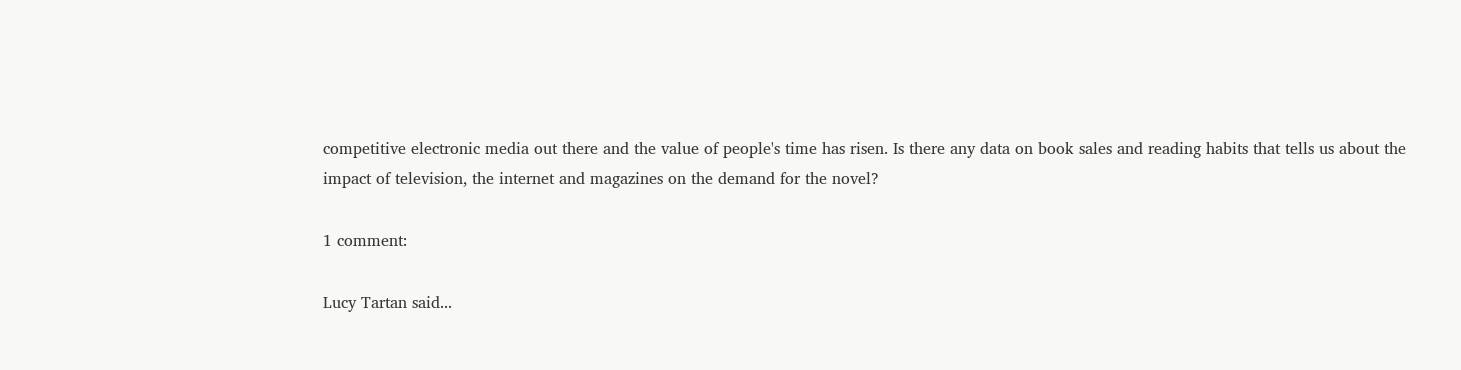competitive electronic media out there and the value of people's time has risen. Is there any data on book sales and reading habits that tells us about the impact of television, the internet and magazines on the demand for the novel?

1 comment:

Lucy Tartan said...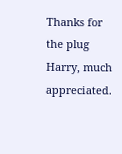Thanks for the plug Harry, much appreciated.